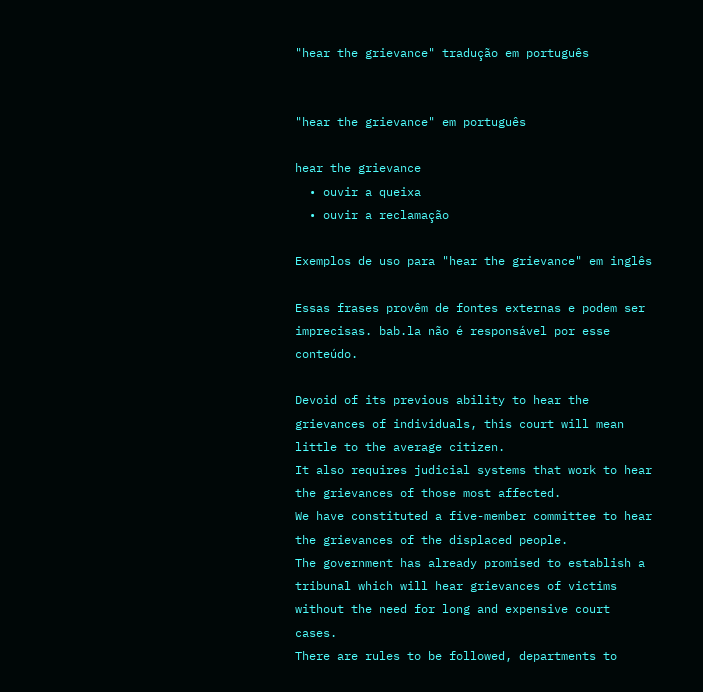"hear the grievance" tradução em português


"hear the grievance" em português

hear the grievance
  • ouvir a queixa
  • ouvir a reclamação

Exemplos de uso para "hear the grievance" em inglês

Essas frases provêm de fontes externas e podem ser imprecisas. bab.la não é responsável por esse conteúdo.

Devoid of its previous ability to hear the grievances of individuals, this court will mean little to the average citizen.
It also requires judicial systems that work to hear the grievances of those most affected.
We have constituted a five-member committee to hear the grievances of the displaced people.
The government has already promised to establish a tribunal which will hear grievances of victims without the need for long and expensive court cases.
There are rules to be followed, departments to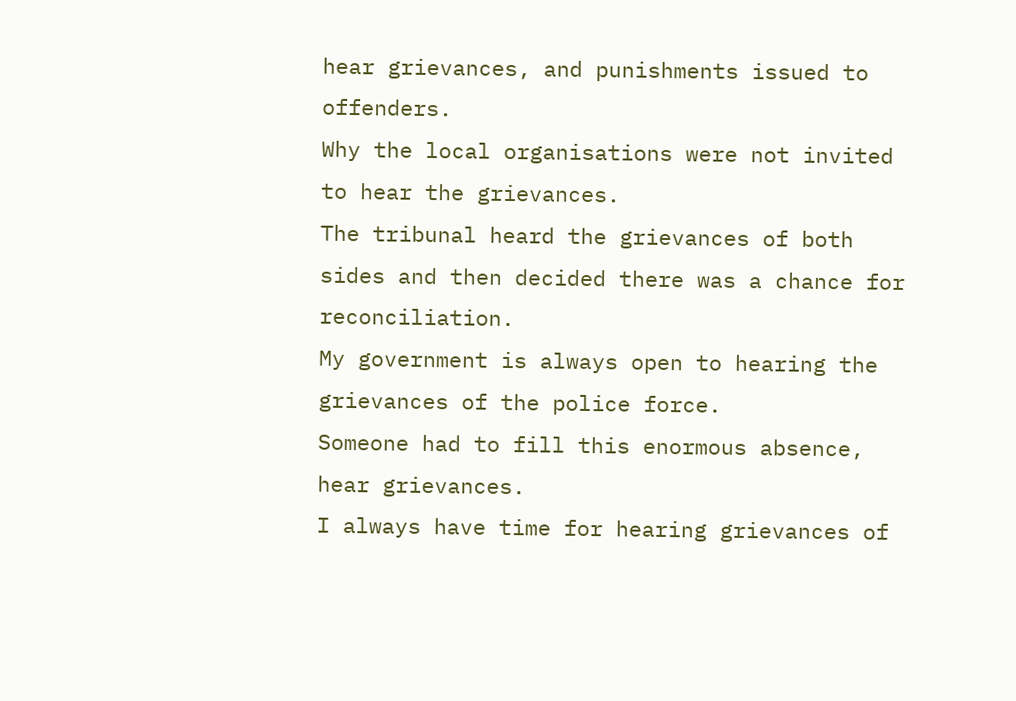hear grievances, and punishments issued to offenders.
Why the local organisations were not invited to hear the grievances.
The tribunal heard the grievances of both sides and then decided there was a chance for reconciliation.
My government is always open to hearing the grievances of the police force.
Someone had to fill this enormous absence, hear grievances.
I always have time for hearing grievances of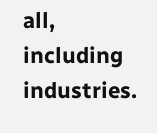all, including industries.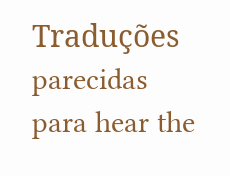Traduções parecidas para hear the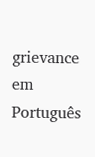grievance em Português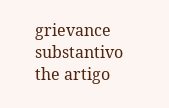grievance substantivo
the artigo